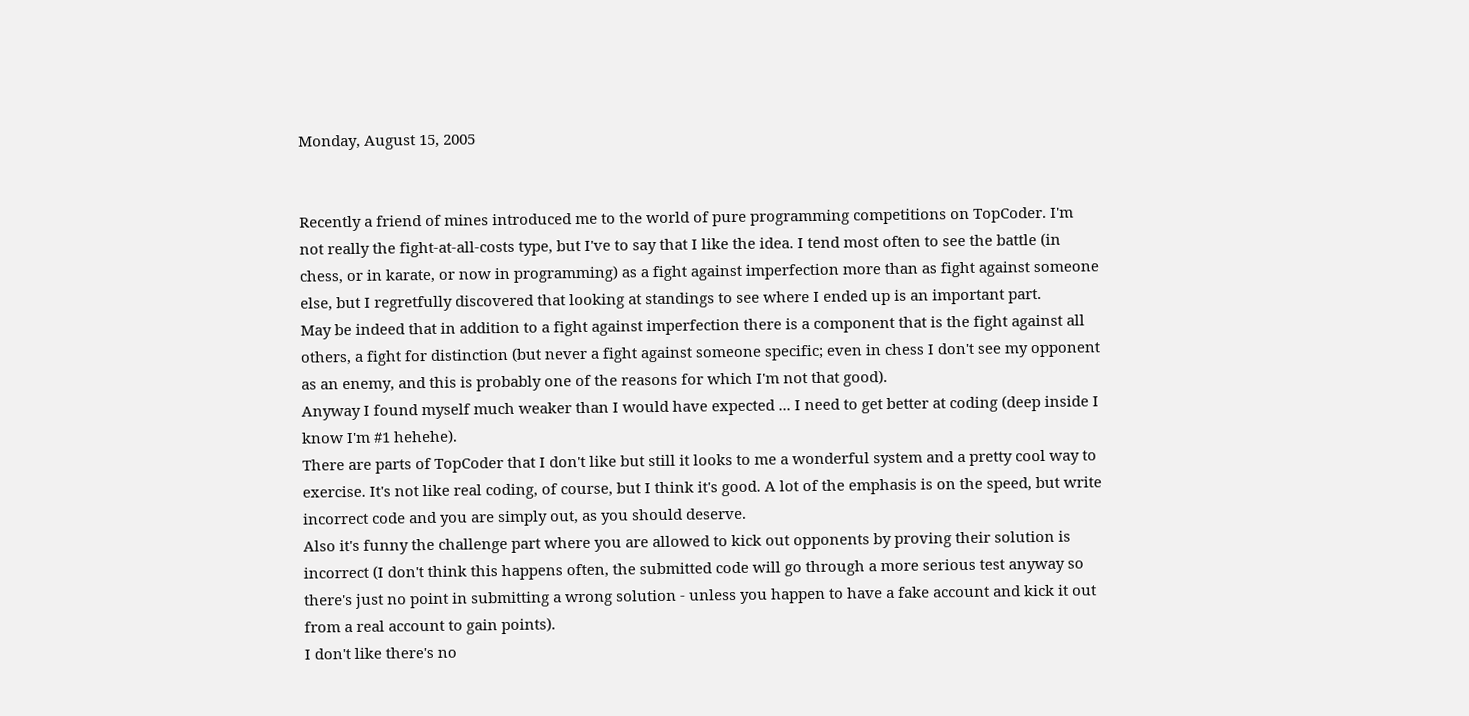Monday, August 15, 2005


Recently a friend of mines introduced me to the world of pure programming competitions on TopCoder. I'm not really the fight-at-all-costs type, but I've to say that I like the idea. I tend most often to see the battle (in chess, or in karate, or now in programming) as a fight against imperfection more than as fight against someone else, but I regretfully discovered that looking at standings to see where I ended up is an important part.
May be indeed that in addition to a fight against imperfection there is a component that is the fight against all others, a fight for distinction (but never a fight against someone specific; even in chess I don't see my opponent as an enemy, and this is probably one of the reasons for which I'm not that good).
Anyway I found myself much weaker than I would have expected ... I need to get better at coding (deep inside I know I'm #1 hehehe).
There are parts of TopCoder that I don't like but still it looks to me a wonderful system and a pretty cool way to exercise. It's not like real coding, of course, but I think it's good. A lot of the emphasis is on the speed, but write incorrect code and you are simply out, as you should deserve.
Also it's funny the challenge part where you are allowed to kick out opponents by proving their solution is incorrect (I don't think this happens often, the submitted code will go through a more serious test anyway so there's just no point in submitting a wrong solution - unless you happen to have a fake account and kick it out from a real account to gain points).
I don't like there's no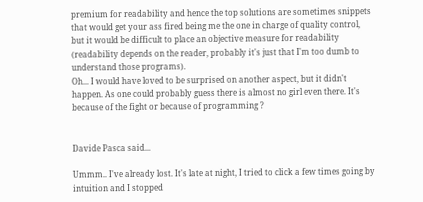premium for readability and hence the top solutions are sometimes snippets that would get your ass fired being me the one in charge of quality control, but it would be difficult to place an objective measure for readability (readability depends on the reader, probably it's just that I'm too dumb to understand those programs).
Oh... I would have loved to be surprised on another aspect, but it didn't happen. As one could probably guess there is almost no girl even there. It's because of the fight or because of programming ?


Davide Pasca said...

Ummm.. I've already lost. It's late at night, I tried to click a few times going by intuition and I stopped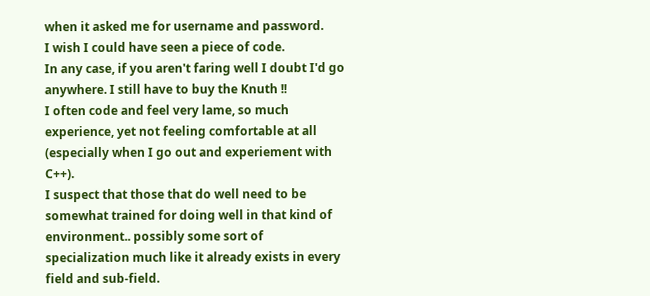when it asked me for username and password.
I wish I could have seen a piece of code.
In any case, if you aren't faring well I doubt I'd go anywhere. I still have to buy the Knuth !!
I often code and feel very lame, so much experience, yet not feeling comfortable at all (especially when I go out and experiement with C++).
I suspect that those that do well need to be somewhat trained for doing well in that kind of environment.. possibly some sort of specialization much like it already exists in every field and sub-field.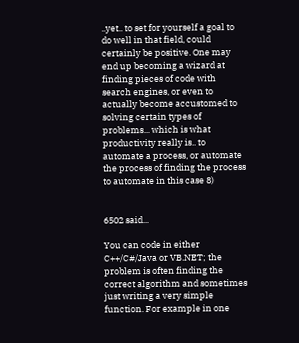..yet.. to set for yourself a goal to do well in that field, could certainly be positive. One may end up becoming a wizard at finding pieces of code with search engines, or even to actually become accustomed to solving certain types of problems... which is what productivity really is.. to automate a process, or automate the process of finding the process to automate in this case 8)


6502 said...

You can code in either C++/C#/Java or VB.NET; the problem is often finding the correct algorithm and sometimes just writing a very simple function. For example in one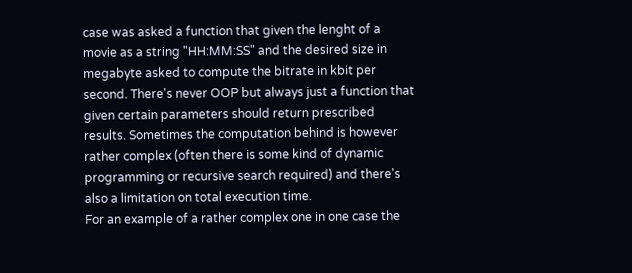case was asked a function that given the lenght of a movie as a string "HH:MM:SS" and the desired size in megabyte asked to compute the bitrate in kbit per second. There's never OOP but always just a function that given certain parameters should return prescribed results. Sometimes the computation behind is however rather complex (often there is some kind of dynamic programming or recursive search required) and there's also a limitation on total execution time.
For an example of a rather complex one in one case the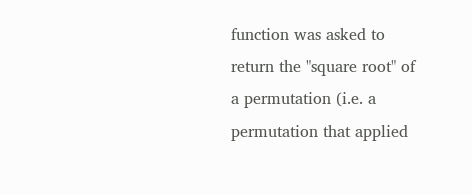function was asked to return the "square root" of a permutation (i.e. a permutation that applied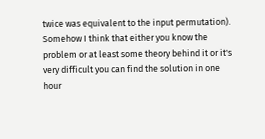twice was equivalent to the input permutation). Somehow I think that either you know the problem or at least some theory behind it or it's very difficult you can find the solution in one hour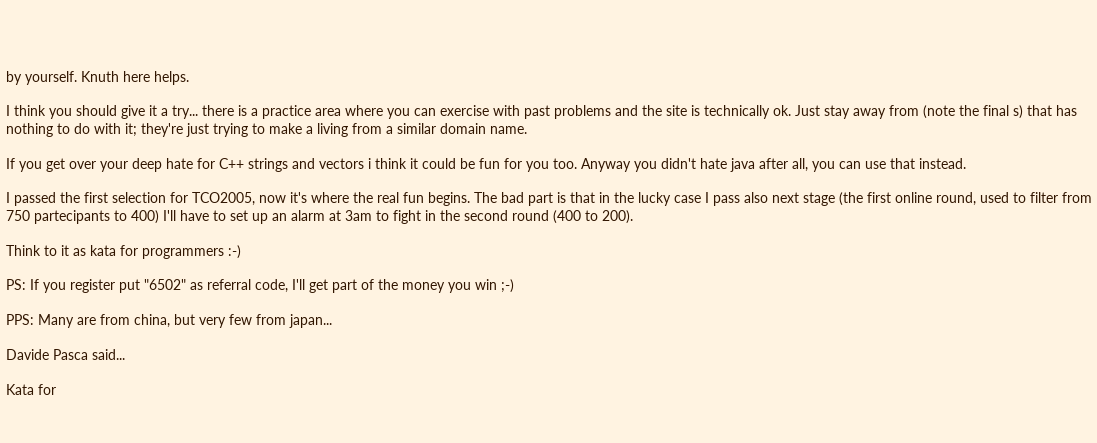by yourself. Knuth here helps.

I think you should give it a try... there is a practice area where you can exercise with past problems and the site is technically ok. Just stay away from (note the final s) that has nothing to do with it; they're just trying to make a living from a similar domain name.

If you get over your deep hate for C++ strings and vectors i think it could be fun for you too. Anyway you didn't hate java after all, you can use that instead.

I passed the first selection for TCO2005, now it's where the real fun begins. The bad part is that in the lucky case I pass also next stage (the first online round, used to filter from 750 partecipants to 400) I'll have to set up an alarm at 3am to fight in the second round (400 to 200).

Think to it as kata for programmers :-)

PS: If you register put "6502" as referral code, I'll get part of the money you win ;-)

PPS: Many are from china, but very few from japan...

Davide Pasca said...

Kata for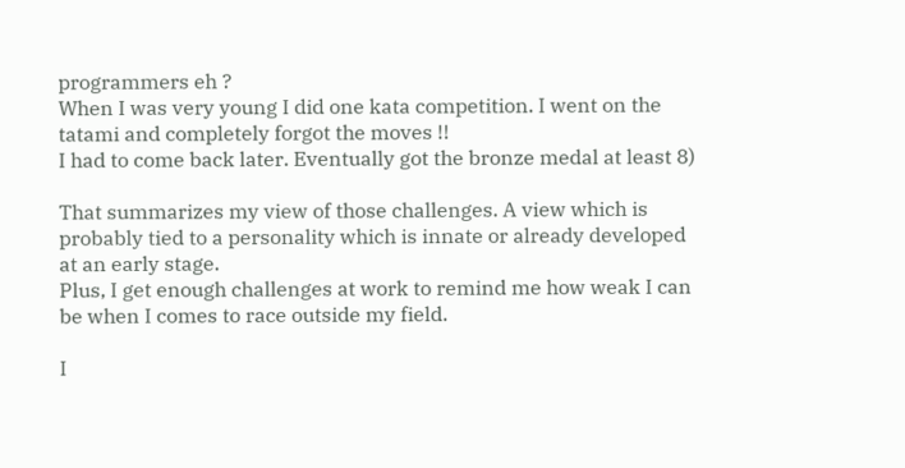programmers eh ?
When I was very young I did one kata competition. I went on the tatami and completely forgot the moves !!
I had to come back later. Eventually got the bronze medal at least 8)

That summarizes my view of those challenges. A view which is probably tied to a personality which is innate or already developed at an early stage.
Plus, I get enough challenges at work to remind me how weak I can be when I comes to race outside my field.

I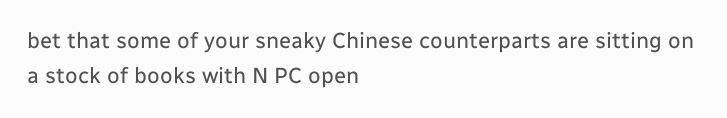bet that some of your sneaky Chinese counterparts are sitting on a stock of books with N PC open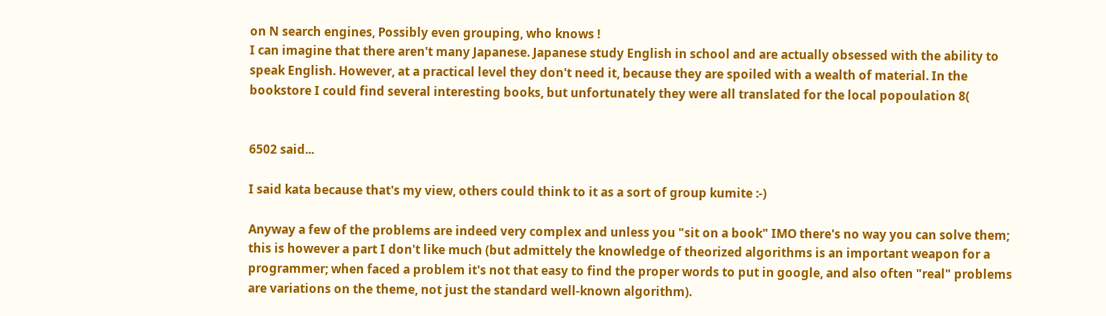on N search engines, Possibly even grouping, who knows !
I can imagine that there aren't many Japanese. Japanese study English in school and are actually obsessed with the ability to speak English. However, at a practical level they don't need it, because they are spoiled with a wealth of material. In the bookstore I could find several interesting books, but unfortunately they were all translated for the local popoulation 8(


6502 said...

I said kata because that's my view, others could think to it as a sort of group kumite :-)

Anyway a few of the problems are indeed very complex and unless you "sit on a book" IMO there's no way you can solve them; this is however a part I don't like much (but admittely the knowledge of theorized algorithms is an important weapon for a programmer; when faced a problem it's not that easy to find the proper words to put in google, and also often "real" problems are variations on the theme, not just the standard well-known algorithm).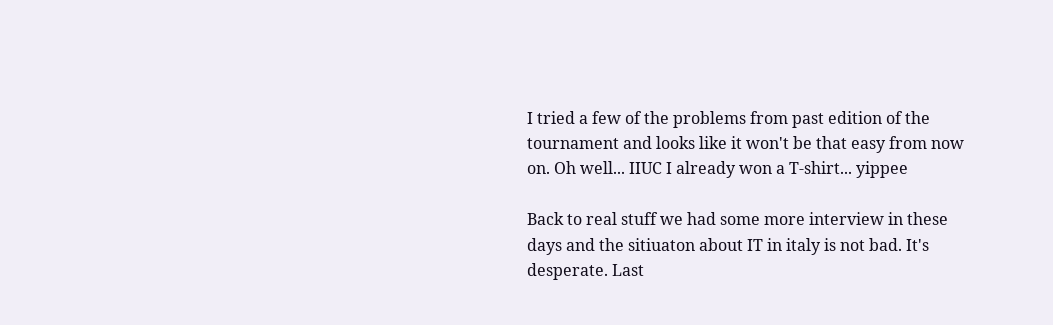I tried a few of the problems from past edition of the tournament and looks like it won't be that easy from now on. Oh well... IIUC I already won a T-shirt... yippee

Back to real stuff we had some more interview in these days and the sitiuaton about IT in italy is not bad. It's desperate. Last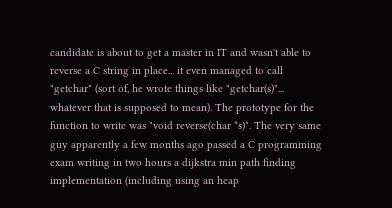candidate is about to get a master in IT and wasn't able to reverse a C string in place... it even managed to call "getchar" (sort of, he wrote things like "getchar(s)"... whatever that is supposed to mean). The prototype for the function to write was "void reverse(char *s)". The very same guy apparently a few months ago passed a C programming exam writing in two hours a dijkstra min path finding implementation (including using an heap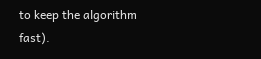to keep the algorithm fast).